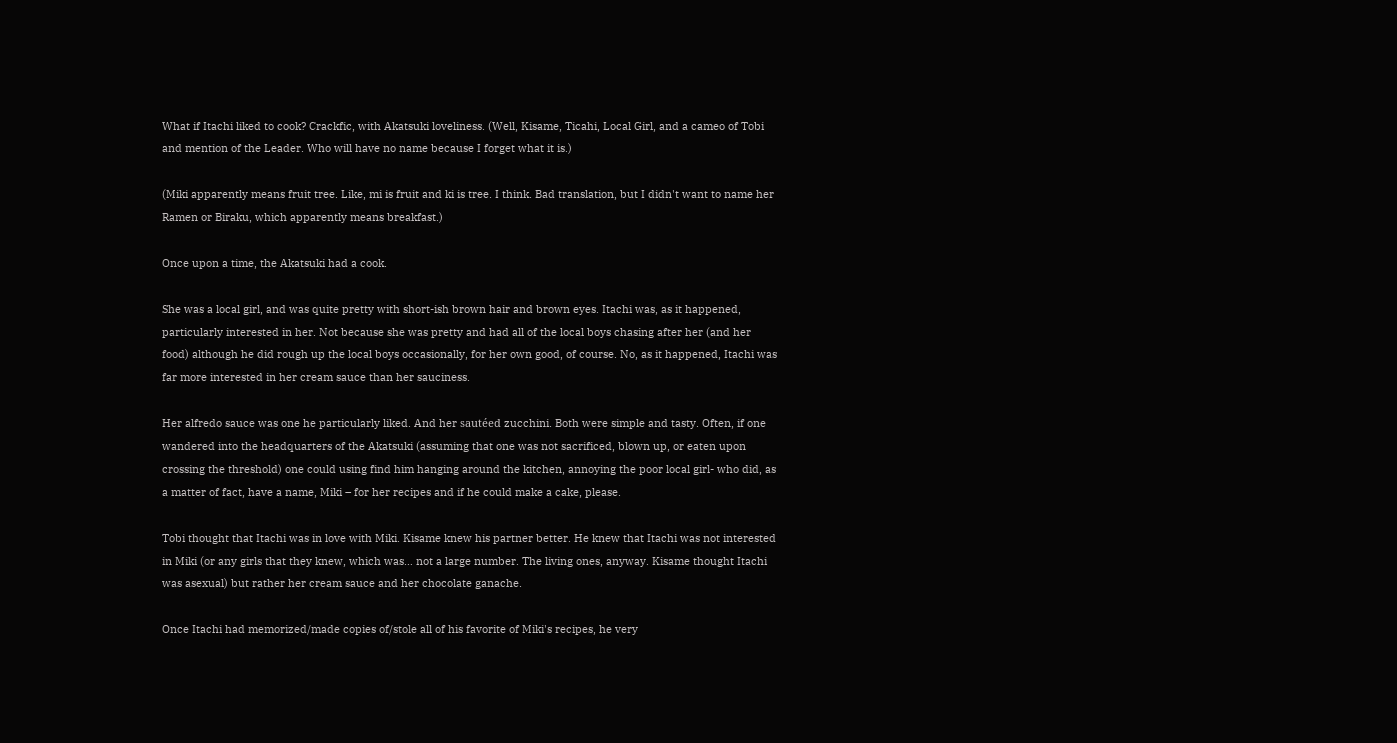What if Itachi liked to cook? Crackfic, with Akatsuki loveliness. (Well, Kisame, Ticahi, Local Girl, and a cameo of Tobi and mention of the Leader. Who will have no name because I forget what it is.)

(Miki apparently means fruit tree. Like, mi is fruit and ki is tree. I think. Bad translation, but I didn't want to name her Ramen or Biraku, which apparently means breakfast.)

Once upon a time, the Akatsuki had a cook.

She was a local girl, and was quite pretty with short-ish brown hair and brown eyes. Itachi was, as it happened, particularly interested in her. Not because she was pretty and had all of the local boys chasing after her (and her food) although he did rough up the local boys occasionally, for her own good, of course. No, as it happened, Itachi was far more interested in her cream sauce than her sauciness.

Her alfredo sauce was one he particularly liked. And her sautéed zucchini. Both were simple and tasty. Often, if one wandered into the headquarters of the Akatsuki (assuming that one was not sacrificed, blown up, or eaten upon crossing the threshold) one could using find him hanging around the kitchen, annoying the poor local girl- who did, as a matter of fact, have a name, Miki – for her recipes and if he could make a cake, please.

Tobi thought that Itachi was in love with Miki. Kisame knew his partner better. He knew that Itachi was not interested in Miki (or any girls that they knew, which was… not a large number. The living ones, anyway. Kisame thought Itachi was asexual) but rather her cream sauce and her chocolate ganache.

Once Itachi had memorized/made copies of/stole all of his favorite of Miki's recipes, he very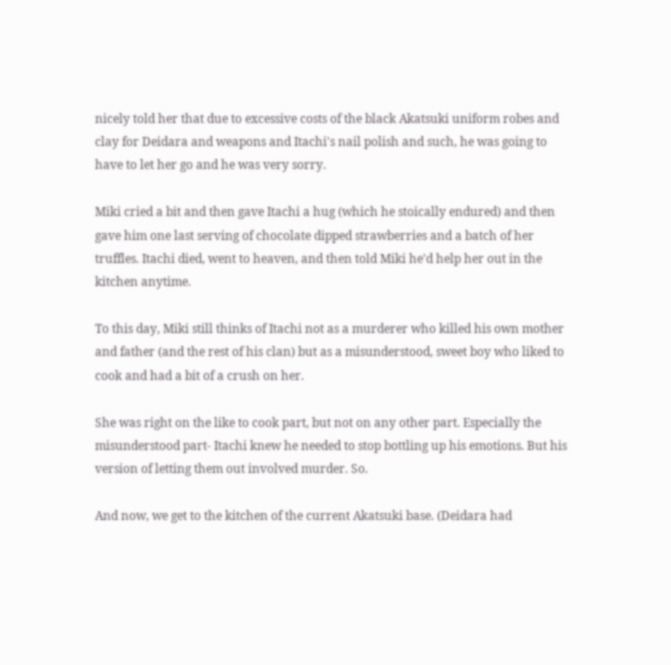nicely told her that due to excessive costs of the black Akatsuki uniform robes and clay for Deidara and weapons and Itachi's nail polish and such, he was going to have to let her go and he was very sorry.

Miki cried a bit and then gave Itachi a hug (which he stoically endured) and then gave him one last serving of chocolate dipped strawberries and a batch of her truffles. Itachi died, went to heaven, and then told Miki he'd help her out in the kitchen anytime.

To this day, Miki still thinks of Itachi not as a murderer who killed his own mother and father (and the rest of his clan) but as a misunderstood, sweet boy who liked to cook and had a bit of a crush on her.

She was right on the like to cook part, but not on any other part. Especially the misunderstood part- Itachi knew he needed to stop bottling up his emotions. But his version of letting them out involved murder. So.

And now, we get to the kitchen of the current Akatsuki base. (Deidara had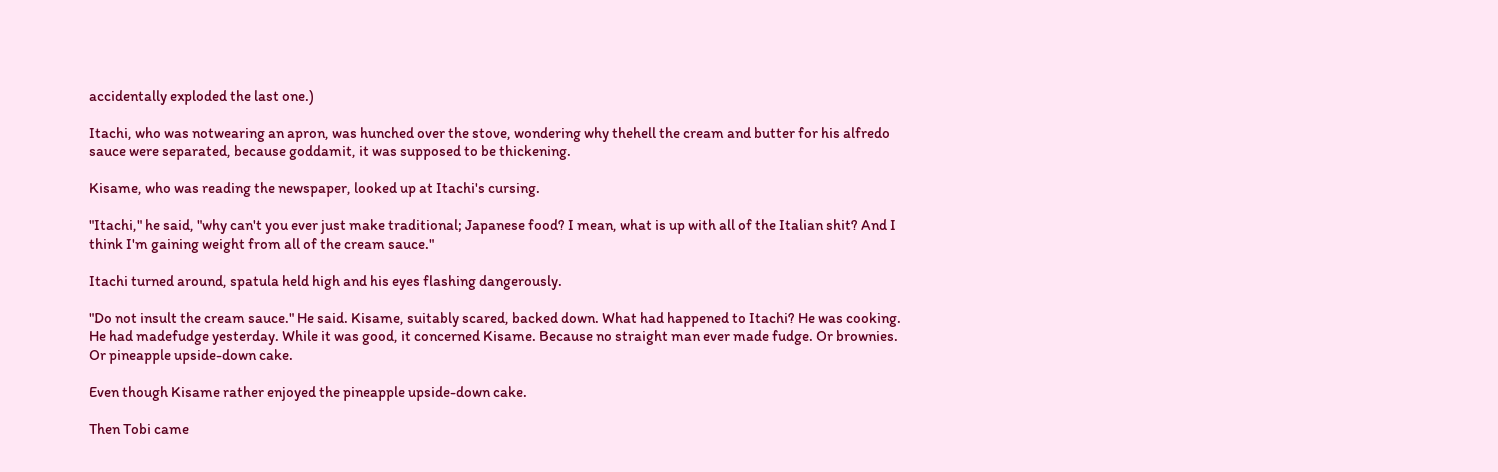accidentally exploded the last one.)

Itachi, who was notwearing an apron, was hunched over the stove, wondering why thehell the cream and butter for his alfredo sauce were separated, because goddamit, it was supposed to be thickening.

Kisame, who was reading the newspaper, looked up at Itachi's cursing.

"Itachi," he said, "why can't you ever just make traditional; Japanese food? I mean, what is up with all of the Italian shit? And I think I'm gaining weight from all of the cream sauce."

Itachi turned around, spatula held high and his eyes flashing dangerously.

"Do not insult the cream sauce." He said. Kisame, suitably scared, backed down. What had happened to Itachi? He was cooking. He had madefudge yesterday. While it was good, it concerned Kisame. Because no straight man ever made fudge. Or brownies. Or pineapple upside-down cake.

Even though Kisame rather enjoyed the pineapple upside-down cake.

Then Tobi came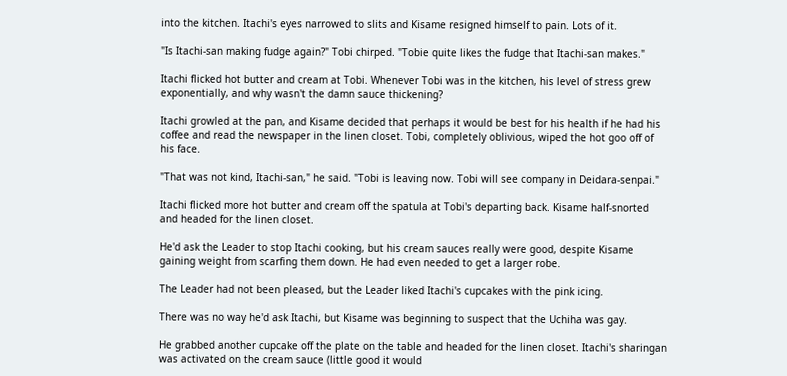into the kitchen. Itachi's eyes narrowed to slits and Kisame resigned himself to pain. Lots of it.

"Is Itachi-san making fudge again?" Tobi chirped. "Tobie quite likes the fudge that Itachi-san makes."

Itachi flicked hot butter and cream at Tobi. Whenever Tobi was in the kitchen, his level of stress grew exponentially, and why wasn't the damn sauce thickening?

Itachi growled at the pan, and Kisame decided that perhaps it would be best for his health if he had his coffee and read the newspaper in the linen closet. Tobi, completely oblivious, wiped the hot goo off of his face.

"That was not kind, Itachi-san," he said. "Tobi is leaving now. Tobi will see company in Deidara-senpai."

Itachi flicked more hot butter and cream off the spatula at Tobi's departing back. Kisame half-snorted and headed for the linen closet.

He'd ask the Leader to stop Itachi cooking, but his cream sauces really were good, despite Kisame gaining weight from scarfing them down. He had even needed to get a larger robe.

The Leader had not been pleased, but the Leader liked Itachi's cupcakes with the pink icing.

There was no way he'd ask Itachi, but Kisame was beginning to suspect that the Uchiha was gay.

He grabbed another cupcake off the plate on the table and headed for the linen closet. Itachi's sharingan was activated on the cream sauce (little good it would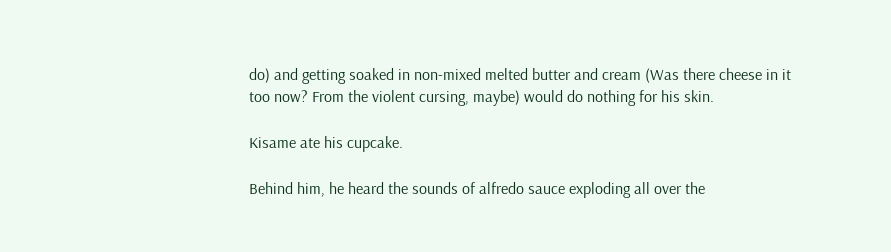do) and getting soaked in non-mixed melted butter and cream (Was there cheese in it too now? From the violent cursing, maybe) would do nothing for his skin.

Kisame ate his cupcake.

Behind him, he heard the sounds of alfredo sauce exploding all over the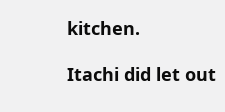kitchen.

Itachi did let out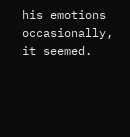his emotions occasionally, it seemed.